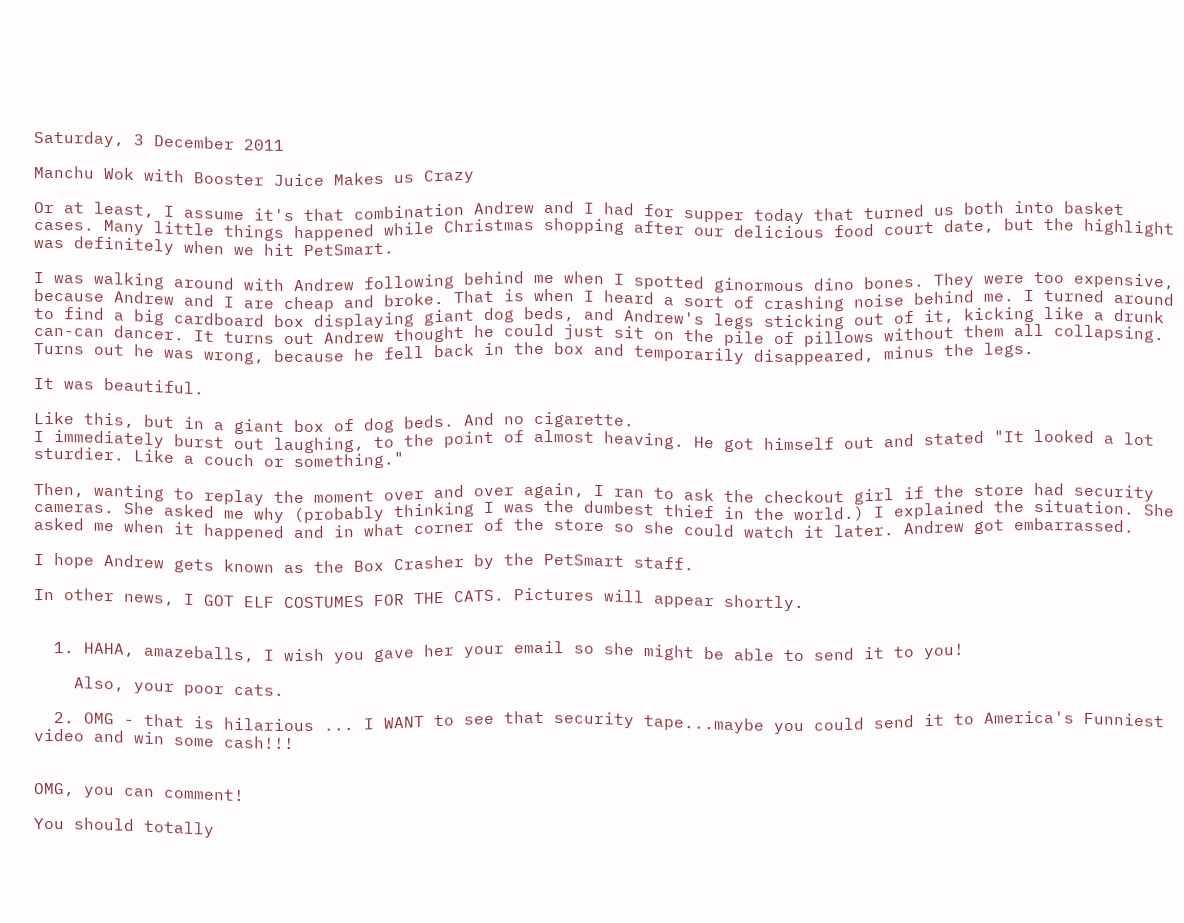Saturday, 3 December 2011

Manchu Wok with Booster Juice Makes us Crazy

Or at least, I assume it's that combination Andrew and I had for supper today that turned us both into basket cases. Many little things happened while Christmas shopping after our delicious food court date, but the highlight was definitely when we hit PetSmart.

I was walking around with Andrew following behind me when I spotted ginormous dino bones. They were too expensive, because Andrew and I are cheap and broke. That is when I heard a sort of crashing noise behind me. I turned around to find a big cardboard box displaying giant dog beds, and Andrew's legs sticking out of it, kicking like a drunk can-can dancer. It turns out Andrew thought he could just sit on the pile of pillows without them all collapsing. Turns out he was wrong, because he fell back in the box and temporarily disappeared, minus the legs.

It was beautiful.

Like this, but in a giant box of dog beds. And no cigarette.
I immediately burst out laughing, to the point of almost heaving. He got himself out and stated "It looked a lot sturdier. Like a couch or something."

Then, wanting to replay the moment over and over again, I ran to ask the checkout girl if the store had security cameras. She asked me why (probably thinking I was the dumbest thief in the world.) I explained the situation. She asked me when it happened and in what corner of the store so she could watch it later. Andrew got embarrassed.

I hope Andrew gets known as the Box Crasher by the PetSmart staff.

In other news, I GOT ELF COSTUMES FOR THE CATS. Pictures will appear shortly.


  1. HAHA, amazeballs, I wish you gave her your email so she might be able to send it to you!

    Also, your poor cats.

  2. OMG - that is hilarious ... I WANT to see that security tape...maybe you could send it to America's Funniest video and win some cash!!!


OMG, you can comment!

You should totally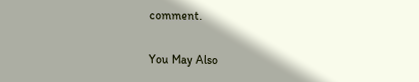comment.

You May Also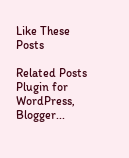Like These Posts

Related Posts Plugin for WordPress, Blogger...